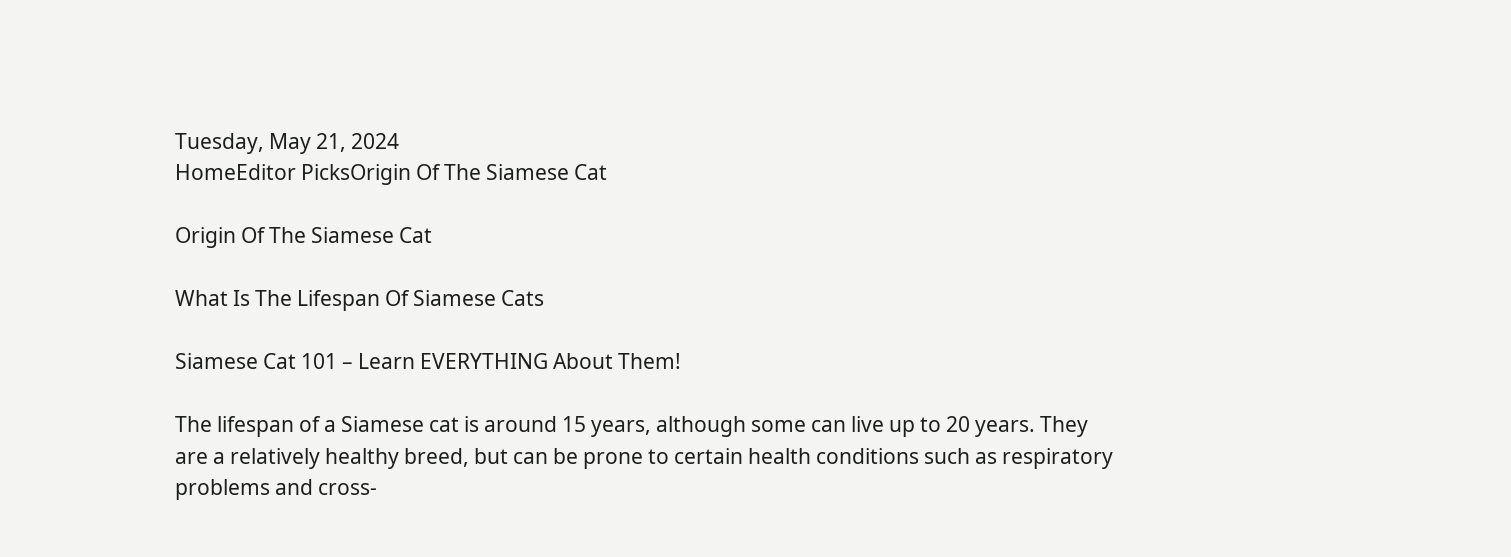Tuesday, May 21, 2024
HomeEditor PicksOrigin Of The Siamese Cat

Origin Of The Siamese Cat

What Is The Lifespan Of Siamese Cats

Siamese Cat 101 – Learn EVERYTHING About Them!

The lifespan of a Siamese cat is around 15 years, although some can live up to 20 years. They are a relatively healthy breed, but can be prone to certain health conditions such as respiratory problems and cross-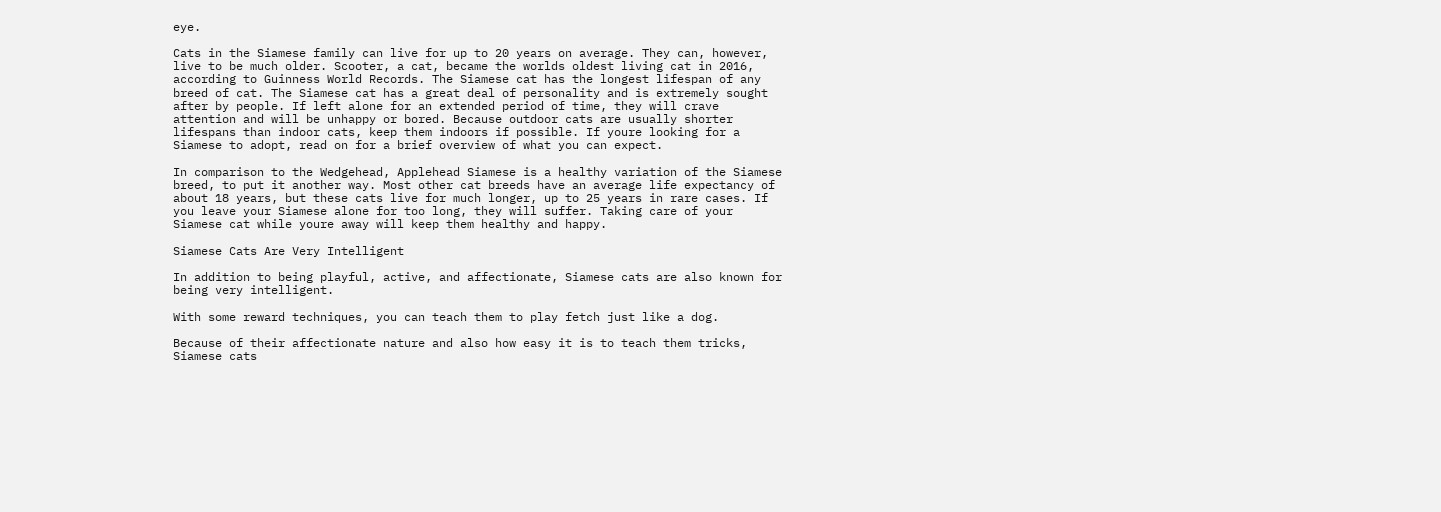eye.

Cats in the Siamese family can live for up to 20 years on average. They can, however, live to be much older. Scooter, a cat, became the worlds oldest living cat in 2016, according to Guinness World Records. The Siamese cat has the longest lifespan of any breed of cat. The Siamese cat has a great deal of personality and is extremely sought after by people. If left alone for an extended period of time, they will crave attention and will be unhappy or bored. Because outdoor cats are usually shorter lifespans than indoor cats, keep them indoors if possible. If youre looking for a Siamese to adopt, read on for a brief overview of what you can expect.

In comparison to the Wedgehead, Applehead Siamese is a healthy variation of the Siamese breed, to put it another way. Most other cat breeds have an average life expectancy of about 18 years, but these cats live for much longer, up to 25 years in rare cases. If you leave your Siamese alone for too long, they will suffer. Taking care of your Siamese cat while youre away will keep them healthy and happy.

Siamese Cats Are Very Intelligent

In addition to being playful, active, and affectionate, Siamese cats are also known for being very intelligent.

With some reward techniques, you can teach them to play fetch just like a dog.

Because of their affectionate nature and also how easy it is to teach them tricks, Siamese cats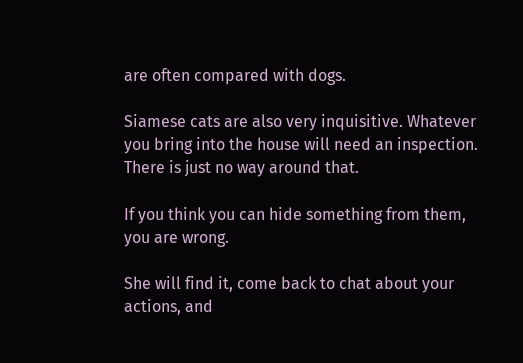are often compared with dogs.

Siamese cats are also very inquisitive. Whatever you bring into the house will need an inspection. There is just no way around that.

If you think you can hide something from them, you are wrong.

She will find it, come back to chat about your actions, and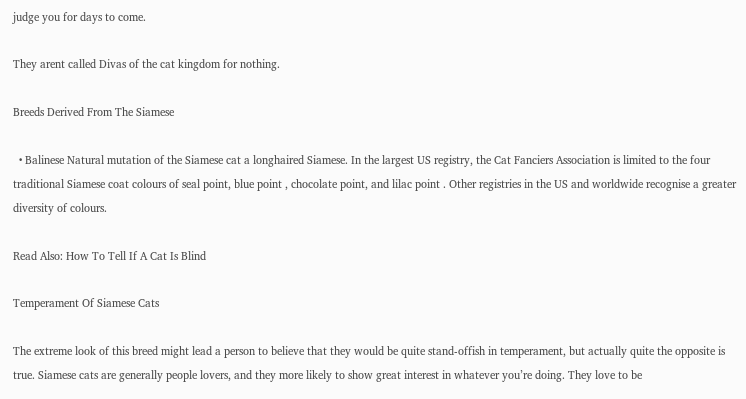judge you for days to come.

They arent called Divas of the cat kingdom for nothing.

Breeds Derived From The Siamese

  • Balinese Natural mutation of the Siamese cat a longhaired Siamese. In the largest US registry, the Cat Fanciers Association is limited to the four traditional Siamese coat colours of seal point, blue point , chocolate point, and lilac point . Other registries in the US and worldwide recognise a greater diversity of colours.

Read Also: How To Tell If A Cat Is Blind

Temperament Of Siamese Cats

The extreme look of this breed might lead a person to believe that they would be quite stand-offish in temperament, but actually quite the opposite is true. Siamese cats are generally people lovers, and they more likely to show great interest in whatever you’re doing. They love to be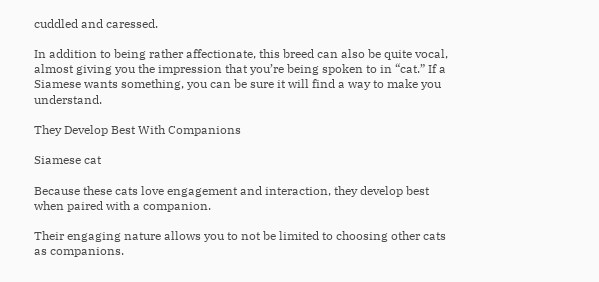cuddled and caressed.

In addition to being rather affectionate, this breed can also be quite vocal, almost giving you the impression that you’re being spoken to in “cat.” If a Siamese wants something, you can be sure it will find a way to make you understand.

They Develop Best With Companions

Siamese cat

Because these cats love engagement and interaction, they develop best when paired with a companion.

Their engaging nature allows you to not be limited to choosing other cats as companions.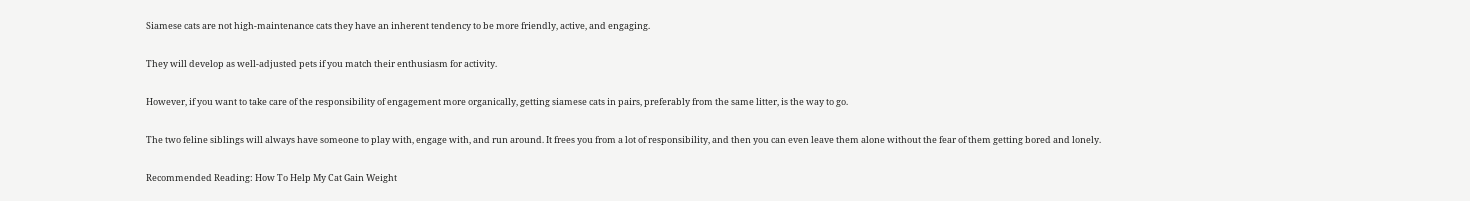Siamese cats are not high-maintenance cats they have an inherent tendency to be more friendly, active, and engaging.

They will develop as well-adjusted pets if you match their enthusiasm for activity.

However, if you want to take care of the responsibility of engagement more organically, getting siamese cats in pairs, preferably from the same litter, is the way to go.

The two feline siblings will always have someone to play with, engage with, and run around. It frees you from a lot of responsibility, and then you can even leave them alone without the fear of them getting bored and lonely.

Recommended Reading: How To Help My Cat Gain Weight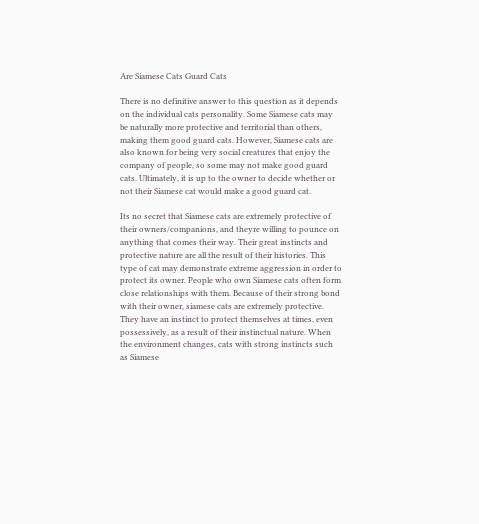Are Siamese Cats Guard Cats

There is no definitive answer to this question as it depends on the individual cats personality. Some Siamese cats may be naturally more protective and territorial than others, making them good guard cats. However, Siamese cats are also known for being very social creatures that enjoy the company of people, so some may not make good guard cats. Ultimately, it is up to the owner to decide whether or not their Siamese cat would make a good guard cat.

Its no secret that Siamese cats are extremely protective of their owners/companions, and theyre willing to pounce on anything that comes their way. Their great instincts and protective nature are all the result of their histories. This type of cat may demonstrate extreme aggression in order to protect its owner. People who own Siamese cats often form close relationships with them. Because of their strong bond with their owner, siamese cats are extremely protective. They have an instinct to protect themselves at times, even possessively, as a result of their instinctual nature. When the environment changes, cats with strong instincts such as Siamese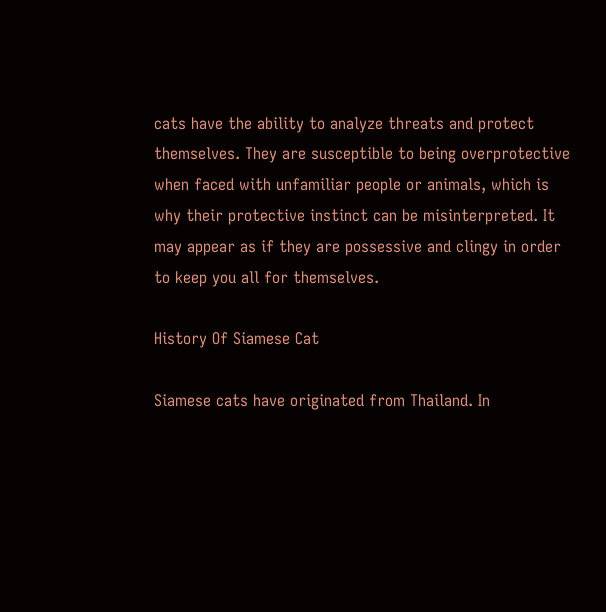cats have the ability to analyze threats and protect themselves. They are susceptible to being overprotective when faced with unfamiliar people or animals, which is why their protective instinct can be misinterpreted. It may appear as if they are possessive and clingy in order to keep you all for themselves.

History Of Siamese Cat

Siamese cats have originated from Thailand. In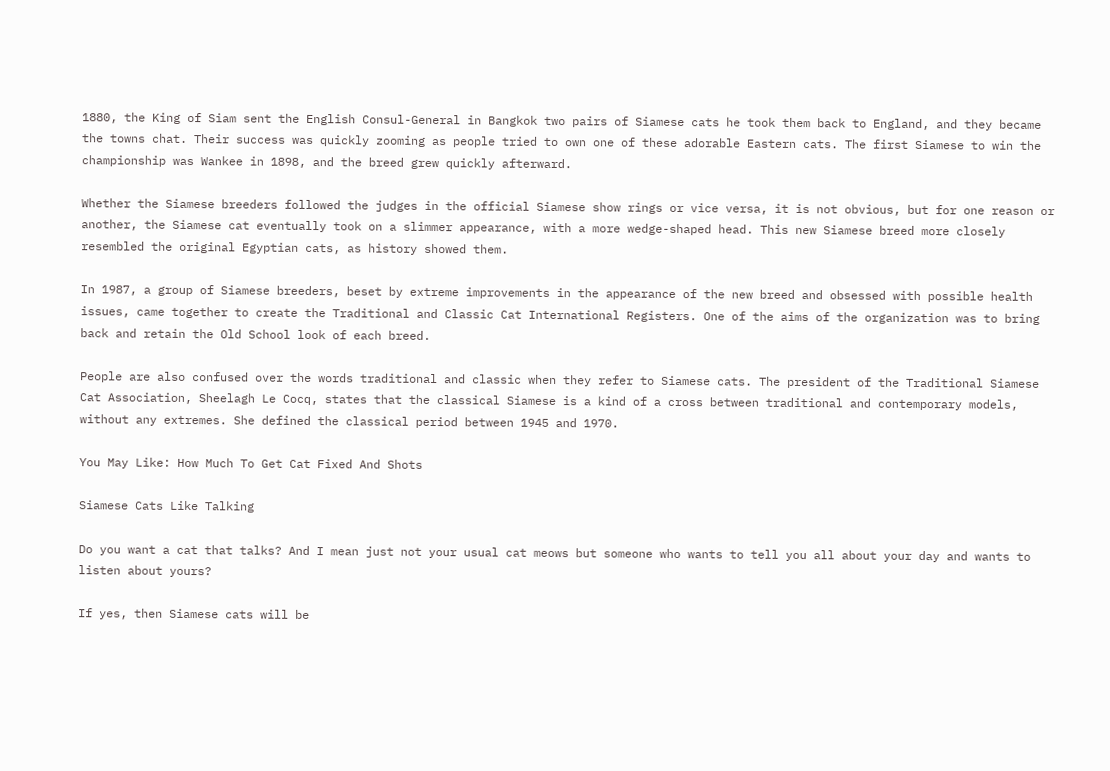1880, the King of Siam sent the English Consul-General in Bangkok two pairs of Siamese cats he took them back to England, and they became the towns chat. Their success was quickly zooming as people tried to own one of these adorable Eastern cats. The first Siamese to win the championship was Wankee in 1898, and the breed grew quickly afterward.

Whether the Siamese breeders followed the judges in the official Siamese show rings or vice versa, it is not obvious, but for one reason or another, the Siamese cat eventually took on a slimmer appearance, with a more wedge-shaped head. This new Siamese breed more closely resembled the original Egyptian cats, as history showed them.

In 1987, a group of Siamese breeders, beset by extreme improvements in the appearance of the new breed and obsessed with possible health issues, came together to create the Traditional and Classic Cat International Registers. One of the aims of the organization was to bring back and retain the Old School look of each breed.

People are also confused over the words traditional and classic when they refer to Siamese cats. The president of the Traditional Siamese Cat Association, Sheelagh Le Cocq, states that the classical Siamese is a kind of a cross between traditional and contemporary models, without any extremes. She defined the classical period between 1945 and 1970.

You May Like: How Much To Get Cat Fixed And Shots

Siamese Cats Like Talking

Do you want a cat that talks? And I mean just not your usual cat meows but someone who wants to tell you all about your day and wants to listen about yours?

If yes, then Siamese cats will be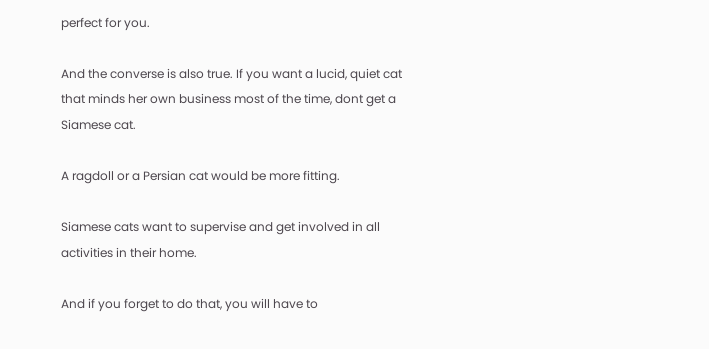perfect for you.

And the converse is also true. If you want a lucid, quiet cat that minds her own business most of the time, dont get a Siamese cat.

A ragdoll or a Persian cat would be more fitting.

Siamese cats want to supervise and get involved in all activities in their home.

And if you forget to do that, you will have to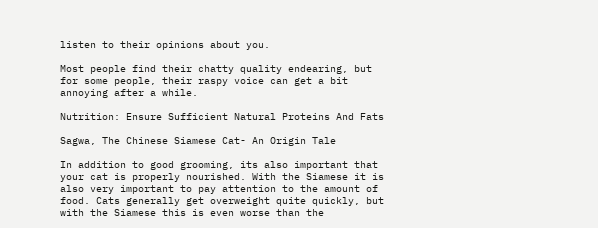listen to their opinions about you.

Most people find their chatty quality endearing, but for some people, their raspy voice can get a bit annoying after a while.

Nutrition: Ensure Sufficient Natural Proteins And Fats

Sagwa, The Chinese Siamese Cat- An Origin Tale

In addition to good grooming, its also important that your cat is properly nourished. With the Siamese it is also very important to pay attention to the amount of food. Cats generally get overweight quite quickly, but with the Siamese this is even worse than the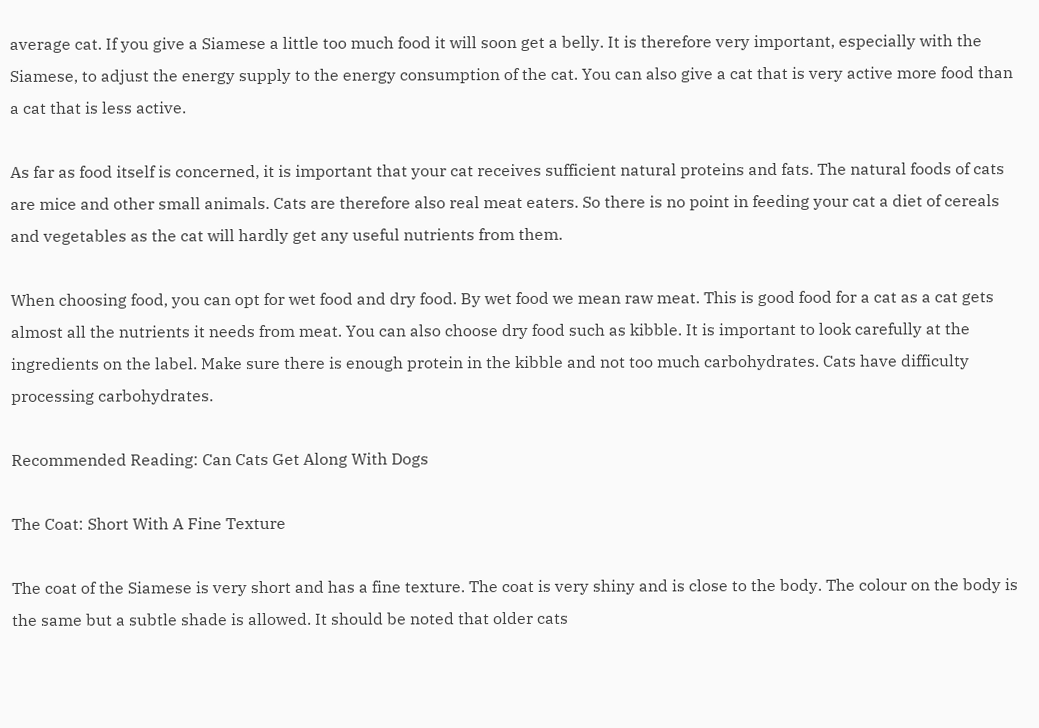average cat. If you give a Siamese a little too much food it will soon get a belly. It is therefore very important, especially with the Siamese, to adjust the energy supply to the energy consumption of the cat. You can also give a cat that is very active more food than a cat that is less active.

As far as food itself is concerned, it is important that your cat receives sufficient natural proteins and fats. The natural foods of cats are mice and other small animals. Cats are therefore also real meat eaters. So there is no point in feeding your cat a diet of cereals and vegetables as the cat will hardly get any useful nutrients from them.

When choosing food, you can opt for wet food and dry food. By wet food we mean raw meat. This is good food for a cat as a cat gets almost all the nutrients it needs from meat. You can also choose dry food such as kibble. It is important to look carefully at the ingredients on the label. Make sure there is enough protein in the kibble and not too much carbohydrates. Cats have difficulty processing carbohydrates.

Recommended Reading: Can Cats Get Along With Dogs

The Coat: Short With A Fine Texture

The coat of the Siamese is very short and has a fine texture. The coat is very shiny and is close to the body. The colour on the body is the same but a subtle shade is allowed. It should be noted that older cats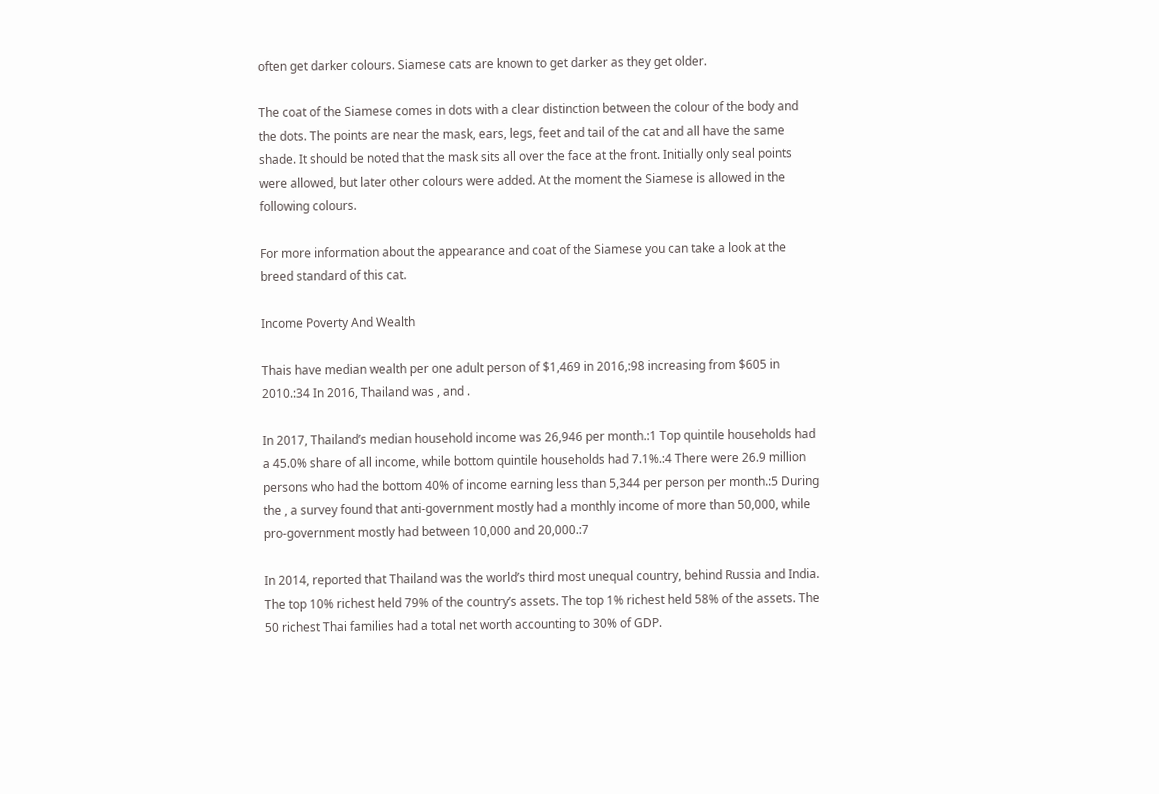often get darker colours. Siamese cats are known to get darker as they get older.

The coat of the Siamese comes in dots with a clear distinction between the colour of the body and the dots. The points are near the mask, ears, legs, feet and tail of the cat and all have the same shade. It should be noted that the mask sits all over the face at the front. Initially only seal points were allowed, but later other colours were added. At the moment the Siamese is allowed in the following colours.

For more information about the appearance and coat of the Siamese you can take a look at the breed standard of this cat.

Income Poverty And Wealth

Thais have median wealth per one adult person of $1,469 in 2016,:98 increasing from $605 in 2010.:34 In 2016, Thailand was , and .

In 2017, Thailand’s median household income was 26,946 per month.:1 Top quintile households had a 45.0% share of all income, while bottom quintile households had 7.1%.:4 There were 26.9 million persons who had the bottom 40% of income earning less than 5,344 per person per month.:5 During the , a survey found that anti-government mostly had a monthly income of more than 50,000, while pro-government mostly had between 10,000 and 20,000.:7

In 2014, reported that Thailand was the world’s third most unequal country, behind Russia and India. The top 10% richest held 79% of the country’s assets. The top 1% richest held 58% of the assets. The 50 richest Thai families had a total net worth accounting to 30% of GDP.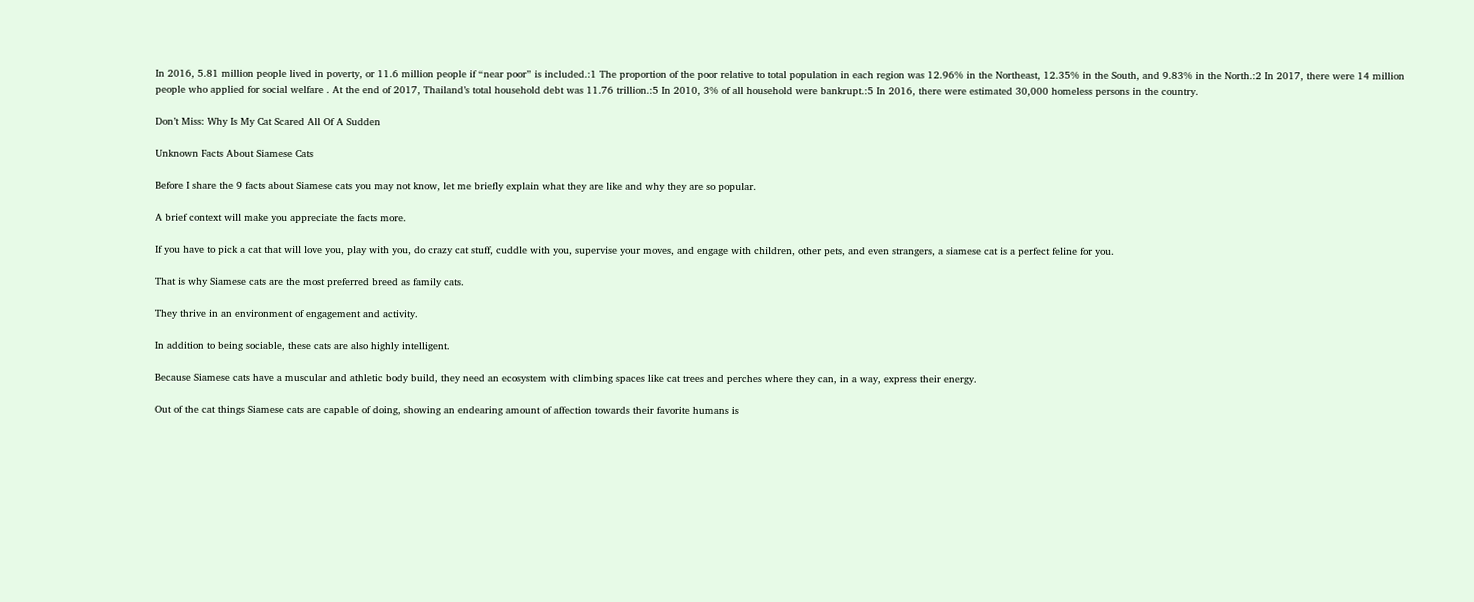In 2016, 5.81 million people lived in poverty, or 11.6 million people if “near poor” is included.:1 The proportion of the poor relative to total population in each region was 12.96% in the Northeast, 12.35% in the South, and 9.83% in the North.:2 In 2017, there were 14 million people who applied for social welfare . At the end of 2017, Thailand’s total household debt was 11.76 trillion.:5 In 2010, 3% of all household were bankrupt.:5 In 2016, there were estimated 30,000 homeless persons in the country.

Don’t Miss: Why Is My Cat Scared All Of A Sudden

Unknown Facts About Siamese Cats

Before I share the 9 facts about Siamese cats you may not know, let me briefly explain what they are like and why they are so popular.

A brief context will make you appreciate the facts more.

If you have to pick a cat that will love you, play with you, do crazy cat stuff, cuddle with you, supervise your moves, and engage with children, other pets, and even strangers, a siamese cat is a perfect feline for you.

That is why Siamese cats are the most preferred breed as family cats.

They thrive in an environment of engagement and activity.

In addition to being sociable, these cats are also highly intelligent.

Because Siamese cats have a muscular and athletic body build, they need an ecosystem with climbing spaces like cat trees and perches where they can, in a way, express their energy.

Out of the cat things Siamese cats are capable of doing, showing an endearing amount of affection towards their favorite humans is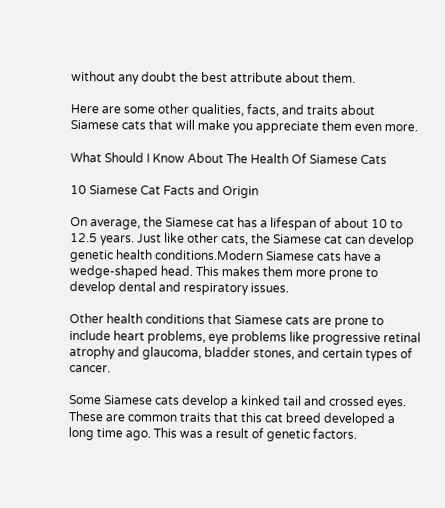without any doubt the best attribute about them.

Here are some other qualities, facts, and traits about Siamese cats that will make you appreciate them even more.

What Should I Know About The Health Of Siamese Cats

10 Siamese Cat Facts and Origin

On average, the Siamese cat has a lifespan of about 10 to 12.5 years. Just like other cats, the Siamese cat can develop genetic health conditions.Modern Siamese cats have a wedge-shaped head. This makes them more prone to develop dental and respiratory issues.

Other health conditions that Siamese cats are prone to include heart problems, eye problems like progressive retinal atrophy and glaucoma, bladder stones, and certain types of cancer.

Some Siamese cats develop a kinked tail and crossed eyes. These are common traits that this cat breed developed a long time ago. This was a result of genetic factors.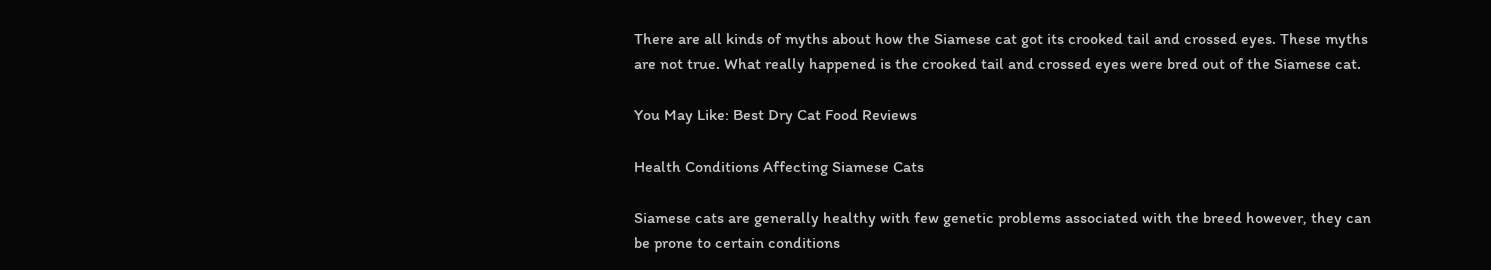There are all kinds of myths about how the Siamese cat got its crooked tail and crossed eyes. These myths are not true. What really happened is the crooked tail and crossed eyes were bred out of the Siamese cat.

You May Like: Best Dry Cat Food Reviews

Health Conditions Affecting Siamese Cats

Siamese cats are generally healthy with few genetic problems associated with the breed however, they can be prone to certain conditions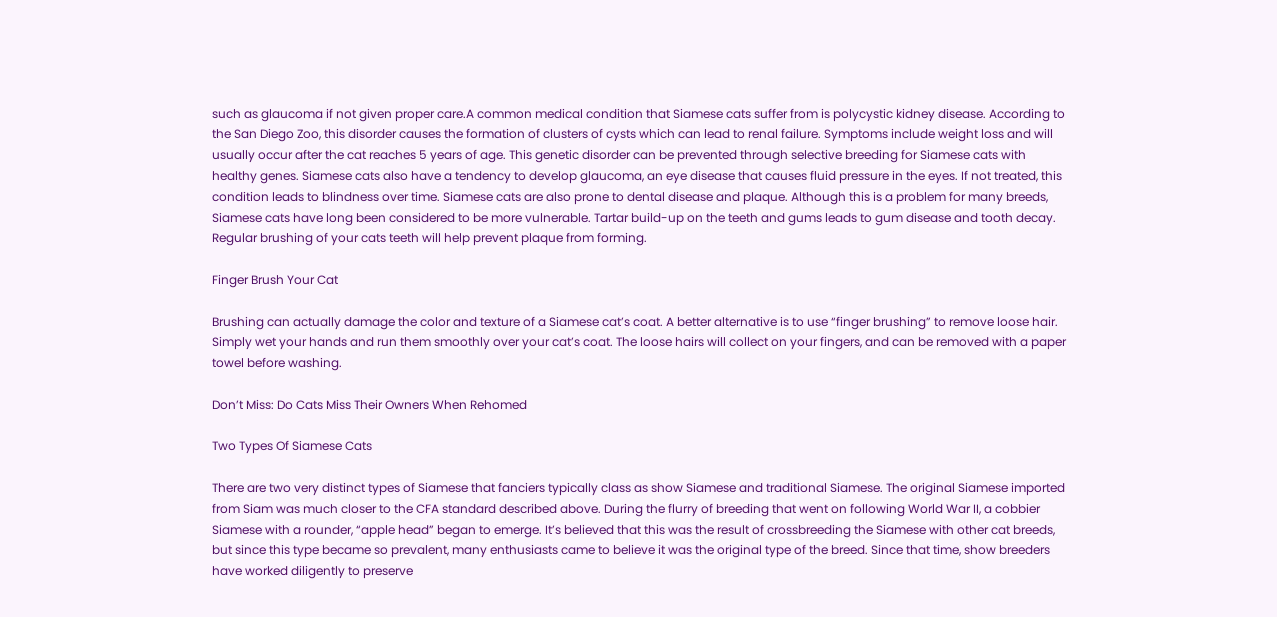such as glaucoma if not given proper care.A common medical condition that Siamese cats suffer from is polycystic kidney disease. According to the San Diego Zoo, this disorder causes the formation of clusters of cysts which can lead to renal failure. Symptoms include weight loss and will usually occur after the cat reaches 5 years of age. This genetic disorder can be prevented through selective breeding for Siamese cats with healthy genes. Siamese cats also have a tendency to develop glaucoma, an eye disease that causes fluid pressure in the eyes. If not treated, this condition leads to blindness over time. Siamese cats are also prone to dental disease and plaque. Although this is a problem for many breeds, Siamese cats have long been considered to be more vulnerable. Tartar build-up on the teeth and gums leads to gum disease and tooth decay. Regular brushing of your cats teeth will help prevent plaque from forming.

Finger Brush Your Cat

Brushing can actually damage the color and texture of a Siamese cat’s coat. A better alternative is to use “finger brushing” to remove loose hair. Simply wet your hands and run them smoothly over your cat’s coat. The loose hairs will collect on your fingers, and can be removed with a paper towel before washing.

Don’t Miss: Do Cats Miss Their Owners When Rehomed

Two Types Of Siamese Cats

There are two very distinct types of Siamese that fanciers typically class as show Siamese and traditional Siamese. The original Siamese imported from Siam was much closer to the CFA standard described above. During the flurry of breeding that went on following World War II, a cobbier Siamese with a rounder, “apple head” began to emerge. It’s believed that this was the result of crossbreeding the Siamese with other cat breeds, but since this type became so prevalent, many enthusiasts came to believe it was the original type of the breed. Since that time, show breeders have worked diligently to preserve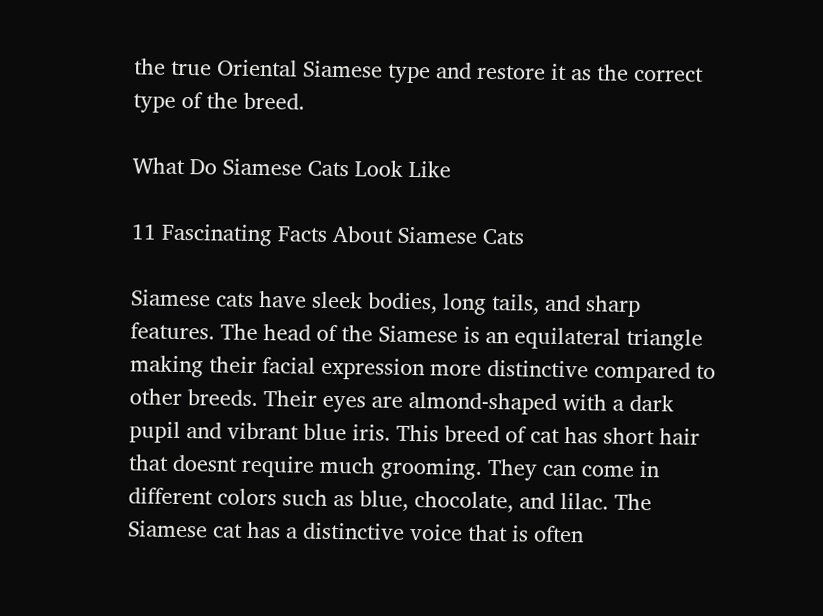the true Oriental Siamese type and restore it as the correct type of the breed.

What Do Siamese Cats Look Like

11 Fascinating Facts About Siamese Cats

Siamese cats have sleek bodies, long tails, and sharp features. The head of the Siamese is an equilateral triangle making their facial expression more distinctive compared to other breeds. Their eyes are almond-shaped with a dark pupil and vibrant blue iris. This breed of cat has short hair that doesnt require much grooming. They can come in different colors such as blue, chocolate, and lilac. The Siamese cat has a distinctive voice that is often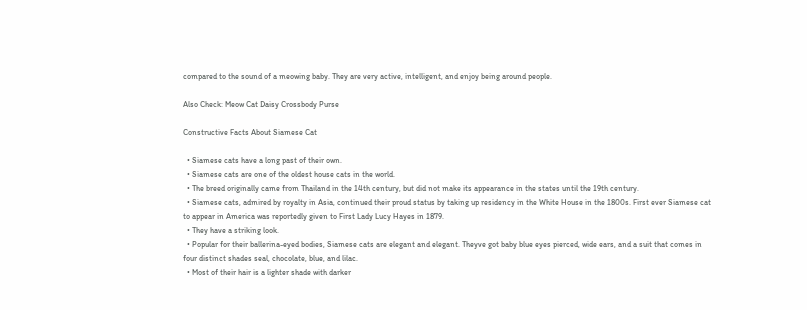compared to the sound of a meowing baby. They are very active, intelligent, and enjoy being around people.

Also Check: Meow Cat Daisy Crossbody Purse

Constructive Facts About Siamese Cat

  • Siamese cats have a long past of their own.
  • Siamese cats are one of the oldest house cats in the world.
  • The breed originally came from Thailand in the 14th century, but did not make its appearance in the states until the 19th century.
  • Siamese cats, admired by royalty in Asia, continued their proud status by taking up residency in the White House in the 1800s. First ever Siamese cat to appear in America was reportedly given to First Lady Lucy Hayes in 1879.
  • They have a striking look.
  • Popular for their ballerina-eyed bodies, Siamese cats are elegant and elegant. Theyve got baby blue eyes pierced, wide ears, and a suit that comes in four distinct shades seal, chocolate, blue, and lilac.
  • Most of their hair is a lighter shade with darker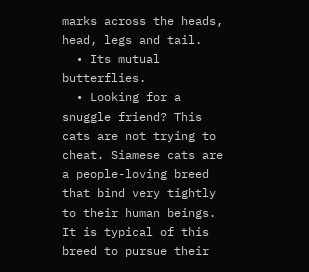marks across the heads, head, legs and tail.
  • Its mutual butterflies.
  • Looking for a snuggle friend? This cats are not trying to cheat. Siamese cats are a people-loving breed that bind very tightly to their human beings. It is typical of this breed to pursue their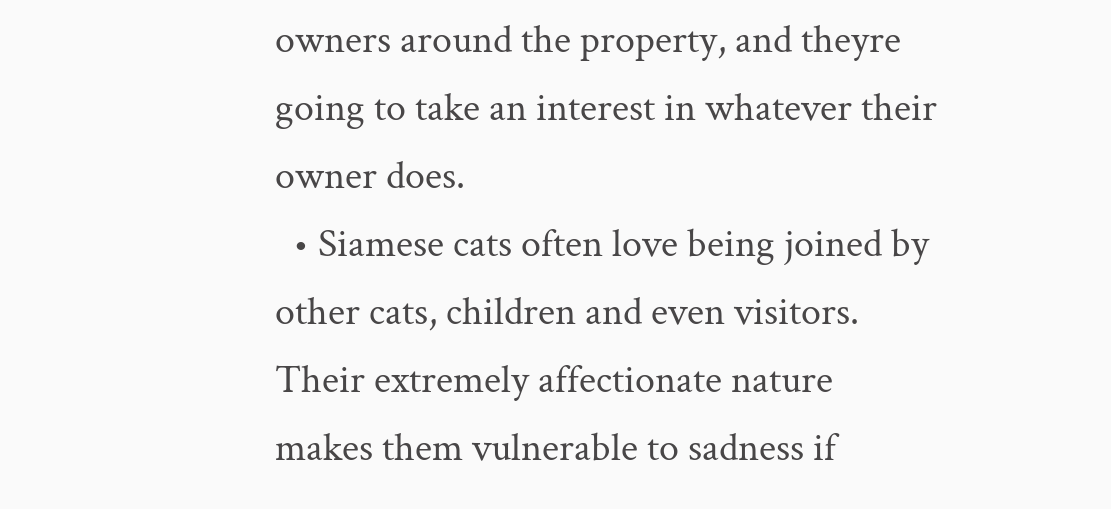owners around the property, and theyre going to take an interest in whatever their owner does.
  • Siamese cats often love being joined by other cats, children and even visitors. Their extremely affectionate nature makes them vulnerable to sadness if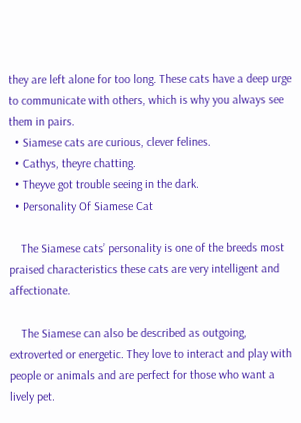they are left alone for too long. These cats have a deep urge to communicate with others, which is why you always see them in pairs.
  • Siamese cats are curious, clever felines.
  • Cathys, theyre chatting.
  • Theyve got trouble seeing in the dark.
  • Personality Of Siamese Cat

    The Siamese cats’ personality is one of the breeds most praised characteristics these cats are very intelligent and affectionate.

    The Siamese can also be described as outgoing, extroverted or energetic. They love to interact and play with people or animals and are perfect for those who want a lively pet.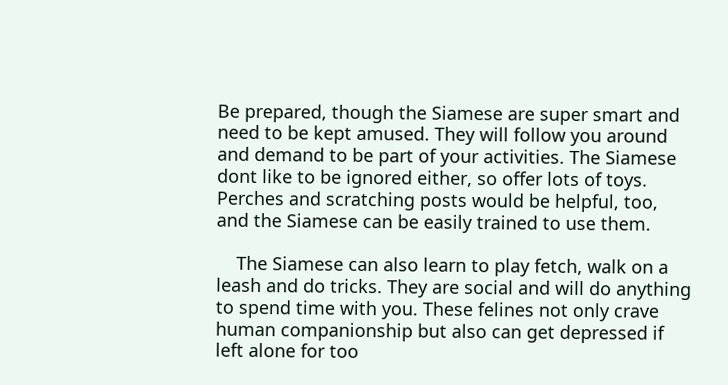Be prepared, though the Siamese are super smart and need to be kept amused. They will follow you around and demand to be part of your activities. The Siamese dont like to be ignored either, so offer lots of toys. Perches and scratching posts would be helpful, too, and the Siamese can be easily trained to use them.

    The Siamese can also learn to play fetch, walk on a leash and do tricks. They are social and will do anything to spend time with you. These felines not only crave human companionship but also can get depressed if left alone for too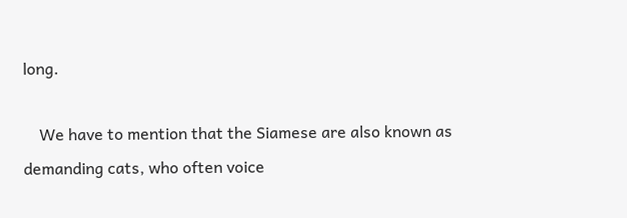long.

    We have to mention that the Siamese are also known as demanding cats, who often voice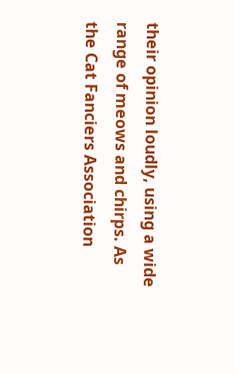their opinion loudly, using a wide range of meows and chirps. As the Cat Fanciers Association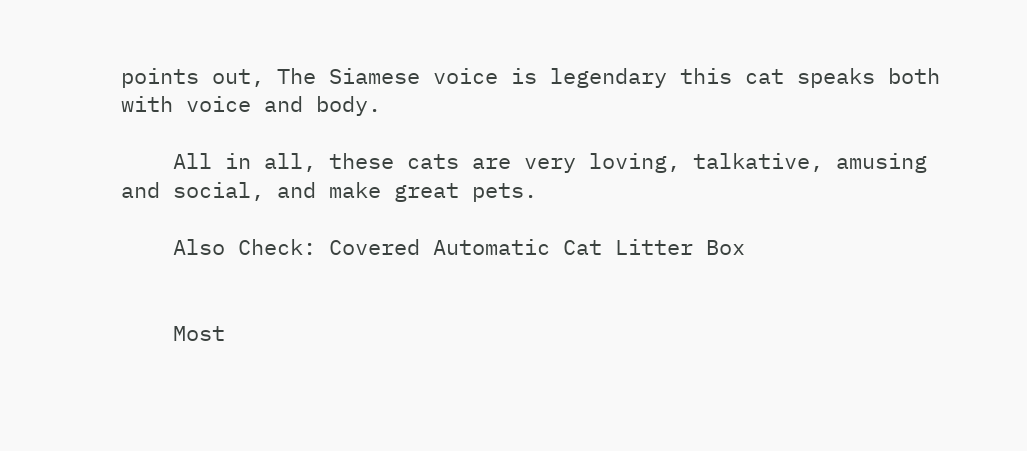points out, The Siamese voice is legendary this cat speaks both with voice and body.

    All in all, these cats are very loving, talkative, amusing and social, and make great pets.

    Also Check: Covered Automatic Cat Litter Box


    Most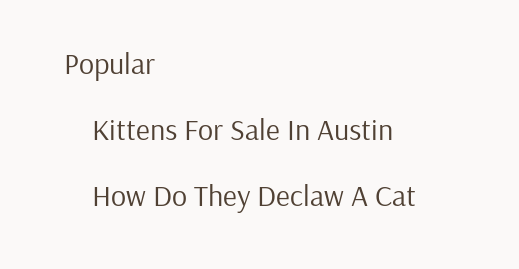Popular

    Kittens For Sale In Austin

    How Do They Declaw A Cat